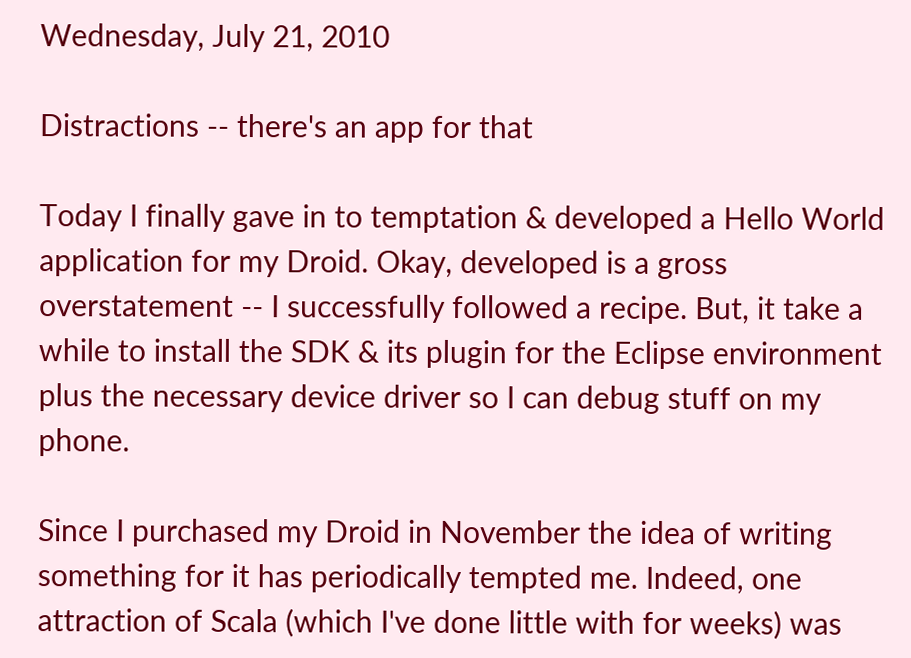Wednesday, July 21, 2010

Distractions -- there's an app for that

Today I finally gave in to temptation & developed a Hello World application for my Droid. Okay, developed is a gross overstatement -- I successfully followed a recipe. But, it take a while to install the SDK & its plugin for the Eclipse environment plus the necessary device driver so I can debug stuff on my phone.

Since I purchased my Droid in November the idea of writing something for it has periodically tempted me. Indeed, one attraction of Scala (which I've done little with for weeks) was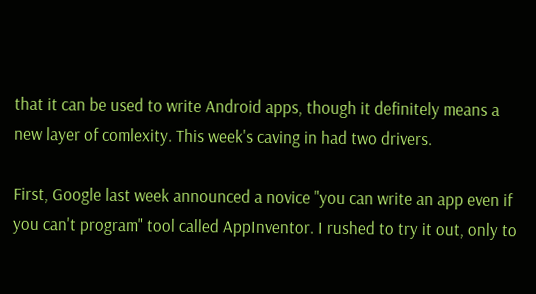that it can be used to write Android apps, though it definitely means a new layer of comlexity. This week's caving in had two drivers.

First, Google last week announced a novice "you can write an app even if you can't program" tool called AppInventor. I rushed to try it out, only to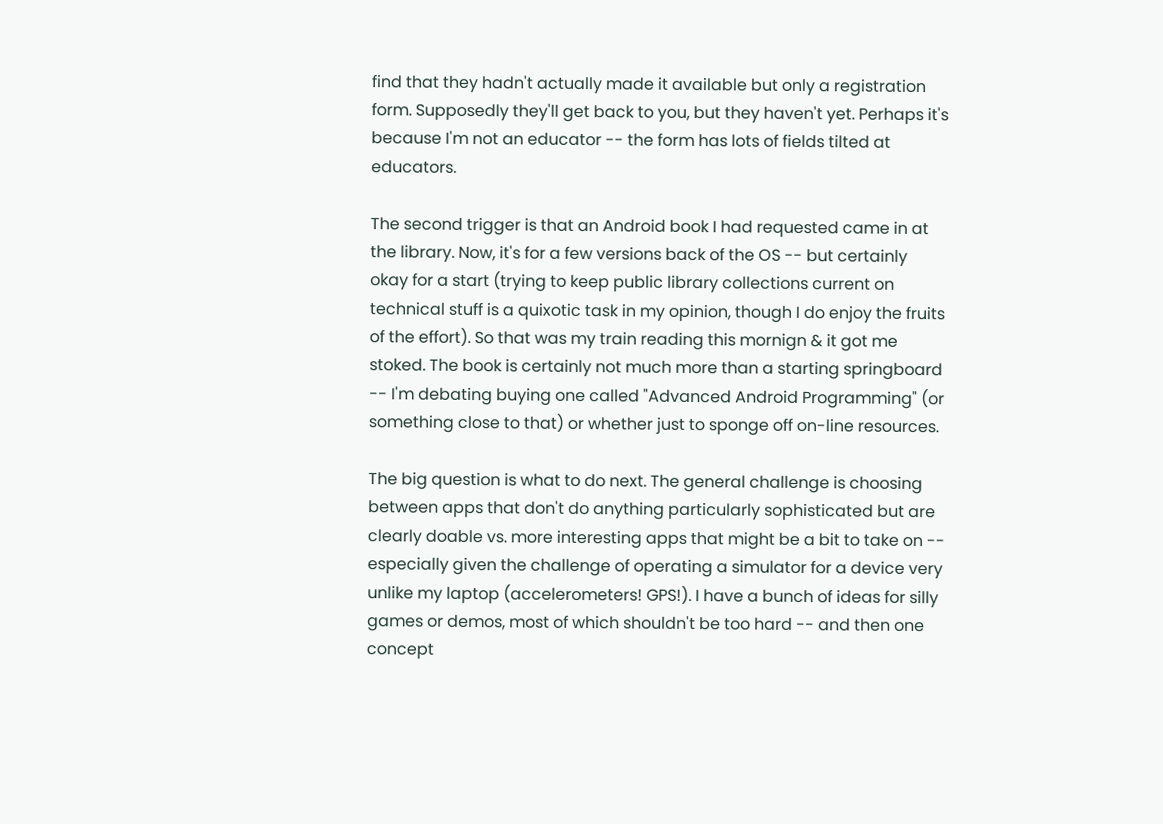find that they hadn't actually made it available but only a registration form. Supposedly they'll get back to you, but they haven't yet. Perhaps it's because I'm not an educator -- the form has lots of fields tilted at educators.

The second trigger is that an Android book I had requested came in at the library. Now, it's for a few versions back of the OS -- but certainly okay for a start (trying to keep public library collections current on technical stuff is a quixotic task in my opinion, though I do enjoy the fruits of the effort). So that was my train reading this mornign & it got me stoked. The book is certainly not much more than a starting springboard -- I'm debating buying one called "Advanced Android Programming" (or something close to that) or whether just to sponge off on-line resources.

The big question is what to do next. The general challenge is choosing between apps that don't do anything particularly sophisticated but are clearly doable vs. more interesting apps that might be a bit to take on -- especially given the challenge of operating a simulator for a device very unlike my laptop (accelerometers! GPS!). I have a bunch of ideas for silly games or demos, most of which shouldn't be too hard -- and then one concept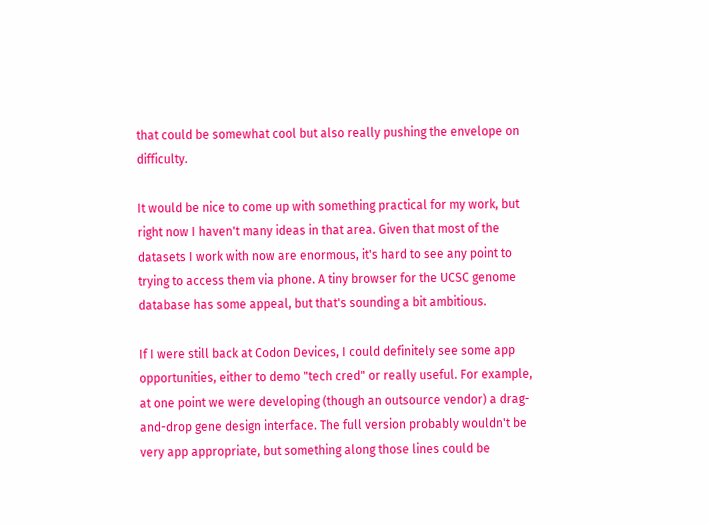that could be somewhat cool but also really pushing the envelope on difficulty.

It would be nice to come up with something practical for my work, but right now I haven't many ideas in that area. Given that most of the datasets I work with now are enormous, it's hard to see any point to trying to access them via phone. A tiny browser for the UCSC genome database has some appeal, but that's sounding a bit ambitious.

If I were still back at Codon Devices, I could definitely see some app opportunities, either to demo "tech cred" or really useful. For example, at one point we were developing (though an outsource vendor) a drag-and-drop gene design interface. The full version probably wouldn't be very app appropriate, but something along those lines could be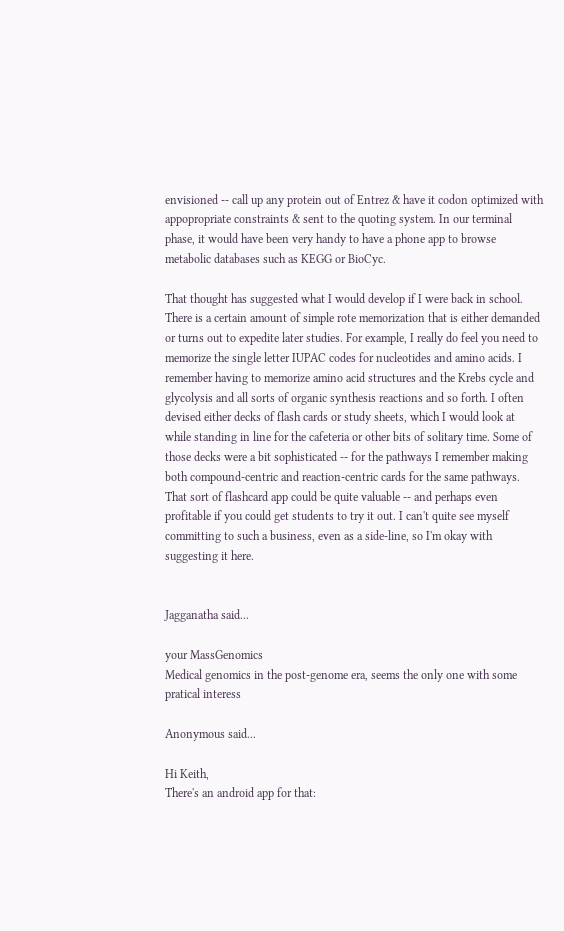envisioned -- call up any protein out of Entrez & have it codon optimized with appopropriate constraints & sent to the quoting system. In our terminal phase, it would have been very handy to have a phone app to browse metabolic databases such as KEGG or BioCyc.

That thought has suggested what I would develop if I were back in school. There is a certain amount of simple rote memorization that is either demanded or turns out to expedite later studies. For example, I really do feel you need to memorize the single letter IUPAC codes for nucleotides and amino acids. I remember having to memorize amino acid structures and the Krebs cycle and glycolysis and all sorts of organic synthesis reactions and so forth. I often devised either decks of flash cards or study sheets, which I would look at while standing in line for the cafeteria or other bits of solitary time. Some of those decks were a bit sophisticated -- for the pathways I remember making both compound-centric and reaction-centric cards for the same pathways. That sort of flashcard app could be quite valuable -- and perhaps even profitable if you could get students to try it out. I can't quite see myself committing to such a business, even as a side-line, so I'm okay with suggesting it here.


Jagganatha said...

your MassGenomics
Medical genomics in the post-genome era, seems the only one with some pratical interess

Anonymous said...

Hi Keith,
There's an android app for that: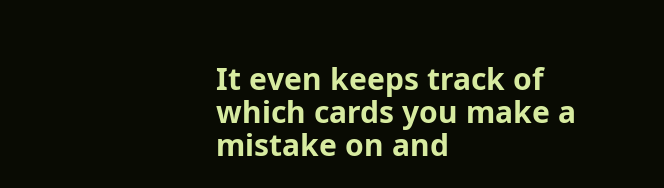It even keeps track of which cards you make a mistake on and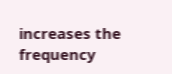increases the frequency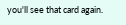you'll see that card again.